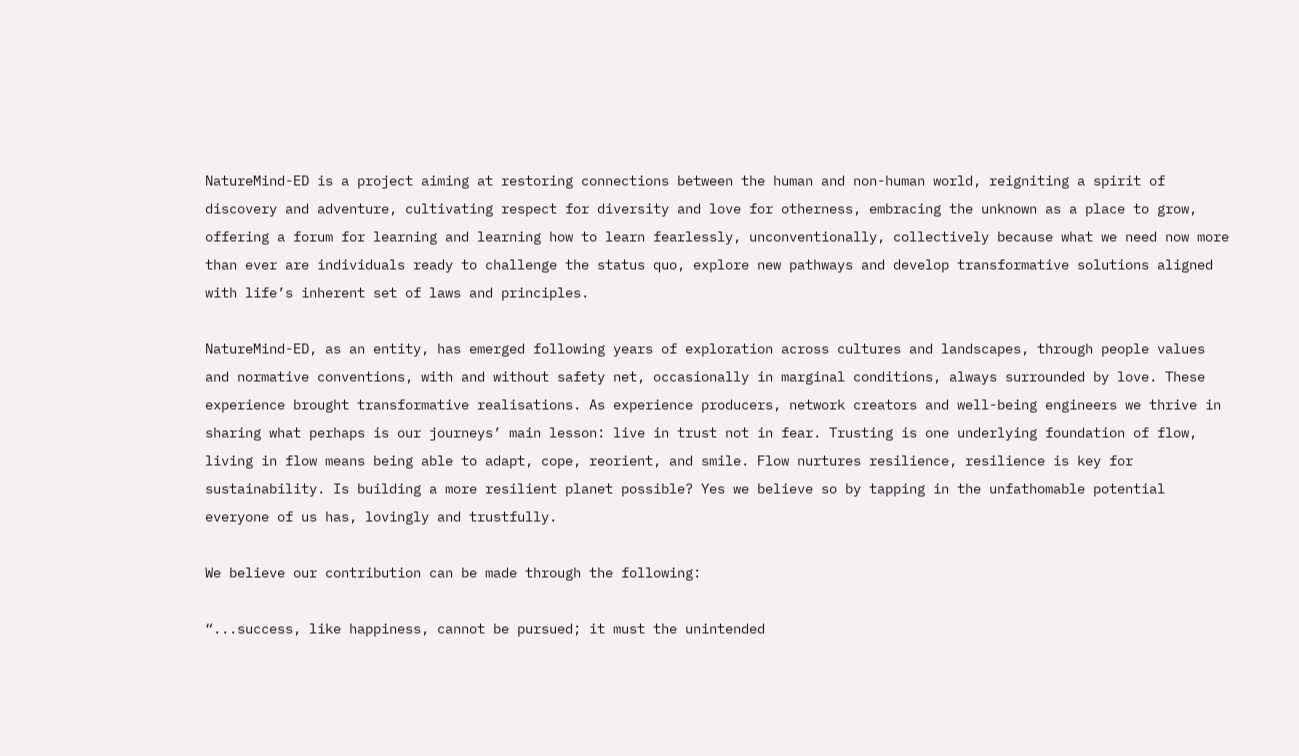NatureMind-ED is a project aiming at restoring connections between the human and non-human world, reigniting a spirit of discovery and adventure, cultivating respect for diversity and love for otherness, embracing the unknown as a place to grow, offering a forum for learning and learning how to learn fearlessly, unconventionally, collectively because what we need now more than ever are individuals ready to challenge the status quo, explore new pathways and develop transformative solutions aligned with life’s inherent set of laws and principles.

NatureMind-ED, as an entity, has emerged following years of exploration across cultures and landscapes, through people values and normative conventions, with and without safety net, occasionally in marginal conditions, always surrounded by love. These experience brought transformative realisations. As experience producers, network creators and well-being engineers we thrive in sharing what perhaps is our journeys’ main lesson: live in trust not in fear. Trusting is one underlying foundation of flow, living in flow means being able to adapt, cope, reorient, and smile. Flow nurtures resilience, resilience is key for sustainability. Is building a more resilient planet possible? Yes we believe so by tapping in the unfathomable potential everyone of us has, lovingly and trustfully.

We believe our contribution can be made through the following:

“...success, like happiness, cannot be pursued; it must the unintended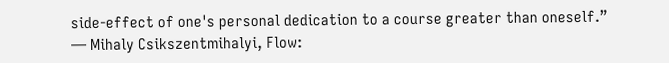side-effect of one's personal dedication to a course greater than oneself.”
― Mihaly Csikszentmihalyi, Flow: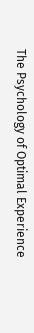The Psychology of Optimal Experience